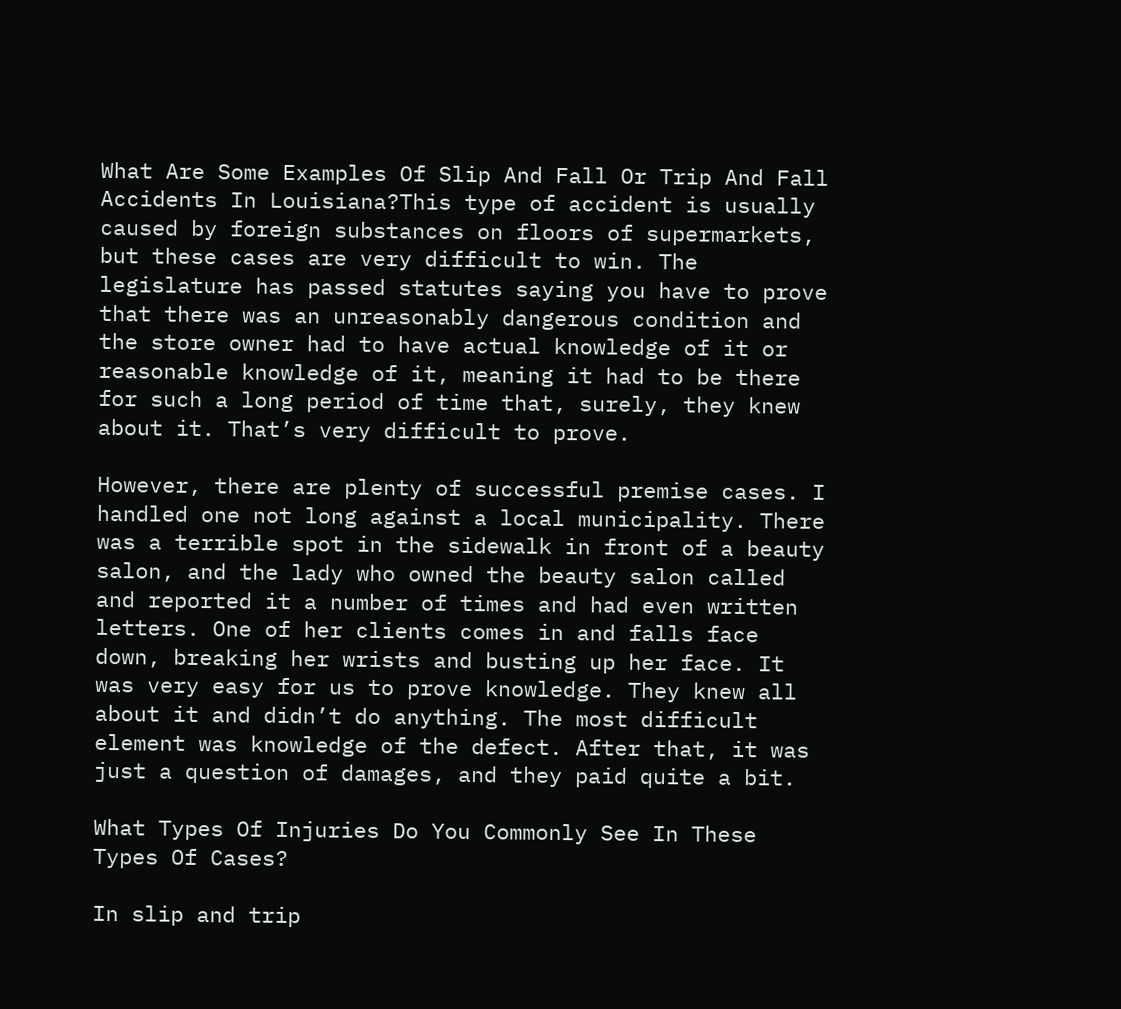What Are Some Examples Of Slip And Fall Or Trip And Fall Accidents In Louisiana?This type of accident is usually caused by foreign substances on floors of supermarkets, but these cases are very difficult to win. The legislature has passed statutes saying you have to prove that there was an unreasonably dangerous condition and the store owner had to have actual knowledge of it or reasonable knowledge of it, meaning it had to be there for such a long period of time that, surely, they knew about it. That’s very difficult to prove.

However, there are plenty of successful premise cases. I handled one not long against a local municipality. There was a terrible spot in the sidewalk in front of a beauty salon, and the lady who owned the beauty salon called and reported it a number of times and had even written letters. One of her clients comes in and falls face down, breaking her wrists and busting up her face. It was very easy for us to prove knowledge. They knew all about it and didn’t do anything. The most difficult element was knowledge of the defect. After that, it was just a question of damages, and they paid quite a bit.

What Types Of Injuries Do You Commonly See In These Types Of Cases?

In slip and trip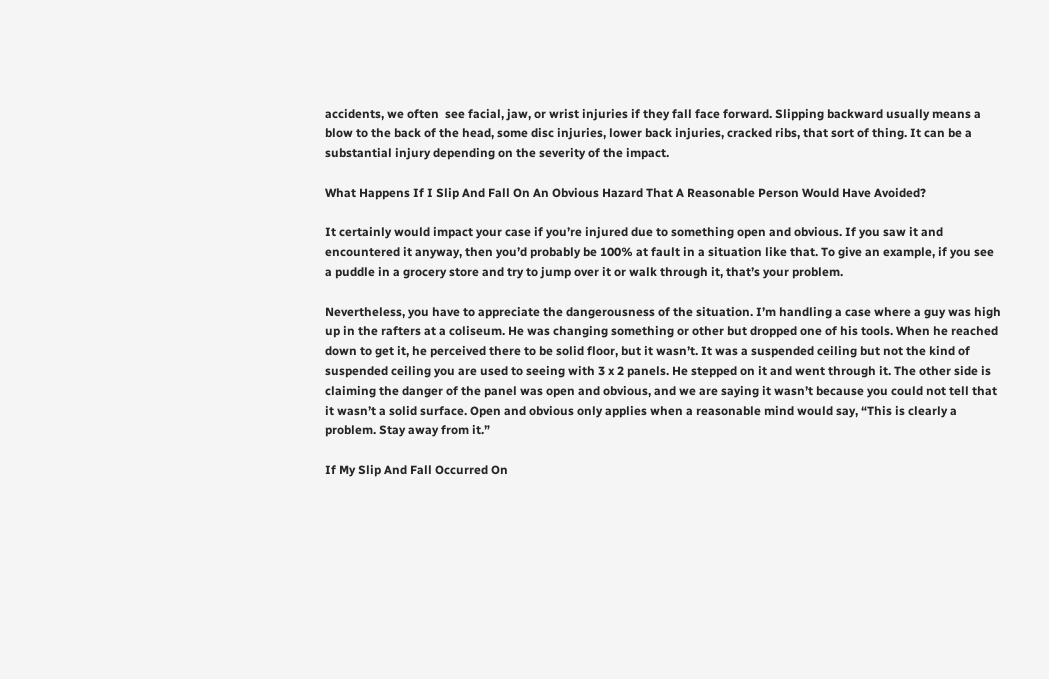accidents, we often  see facial, jaw, or wrist injuries if they fall face forward. Slipping backward usually means a blow to the back of the head, some disc injuries, lower back injuries, cracked ribs, that sort of thing. It can be a substantial injury depending on the severity of the impact.

What Happens If I Slip And Fall On An Obvious Hazard That A Reasonable Person Would Have Avoided?

It certainly would impact your case if you’re injured due to something open and obvious. If you saw it and encountered it anyway, then you’d probably be 100% at fault in a situation like that. To give an example, if you see a puddle in a grocery store and try to jump over it or walk through it, that’s your problem.

Nevertheless, you have to appreciate the dangerousness of the situation. I’m handling a case where a guy was high up in the rafters at a coliseum. He was changing something or other but dropped one of his tools. When he reached down to get it, he perceived there to be solid floor, but it wasn’t. It was a suspended ceiling but not the kind of suspended ceiling you are used to seeing with 3 x 2 panels. He stepped on it and went through it. The other side is claiming the danger of the panel was open and obvious, and we are saying it wasn’t because you could not tell that it wasn’t a solid surface. Open and obvious only applies when a reasonable mind would say, “This is clearly a problem. Stay away from it.”

If My Slip And Fall Occurred On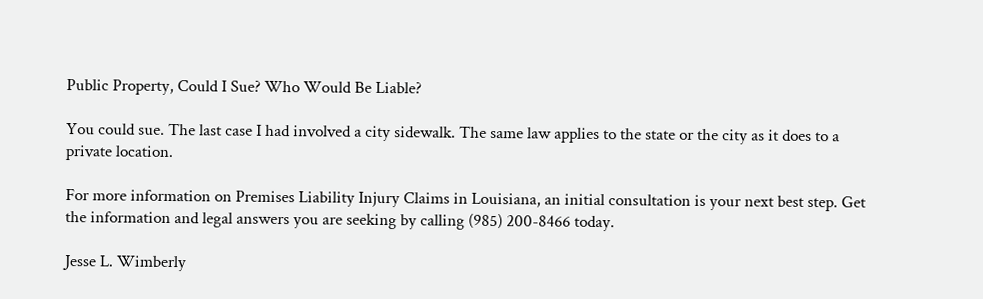Public Property, Could I Sue? Who Would Be Liable?

You could sue. The last case I had involved a city sidewalk. The same law applies to the state or the city as it does to a private location.

For more information on Premises Liability Injury Claims in Louisiana, an initial consultation is your next best step. Get the information and legal answers you are seeking by calling (985) 200-8466 today.

Jesse L. Wimberly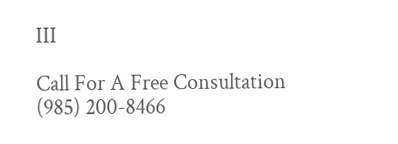III

Call For A Free Consultation
(985) 200-8466